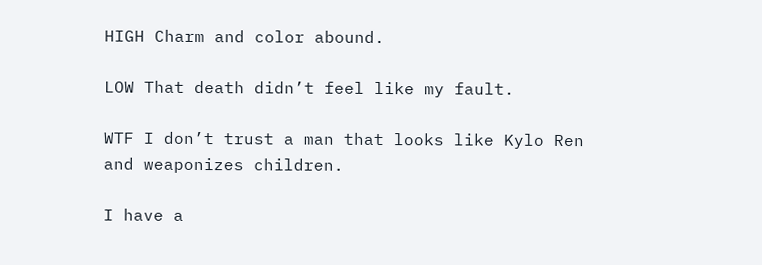HIGH Charm and color abound.

LOW That death didn’t feel like my fault.

WTF I don’t trust a man that looks like Kylo Ren and weaponizes children.

I have a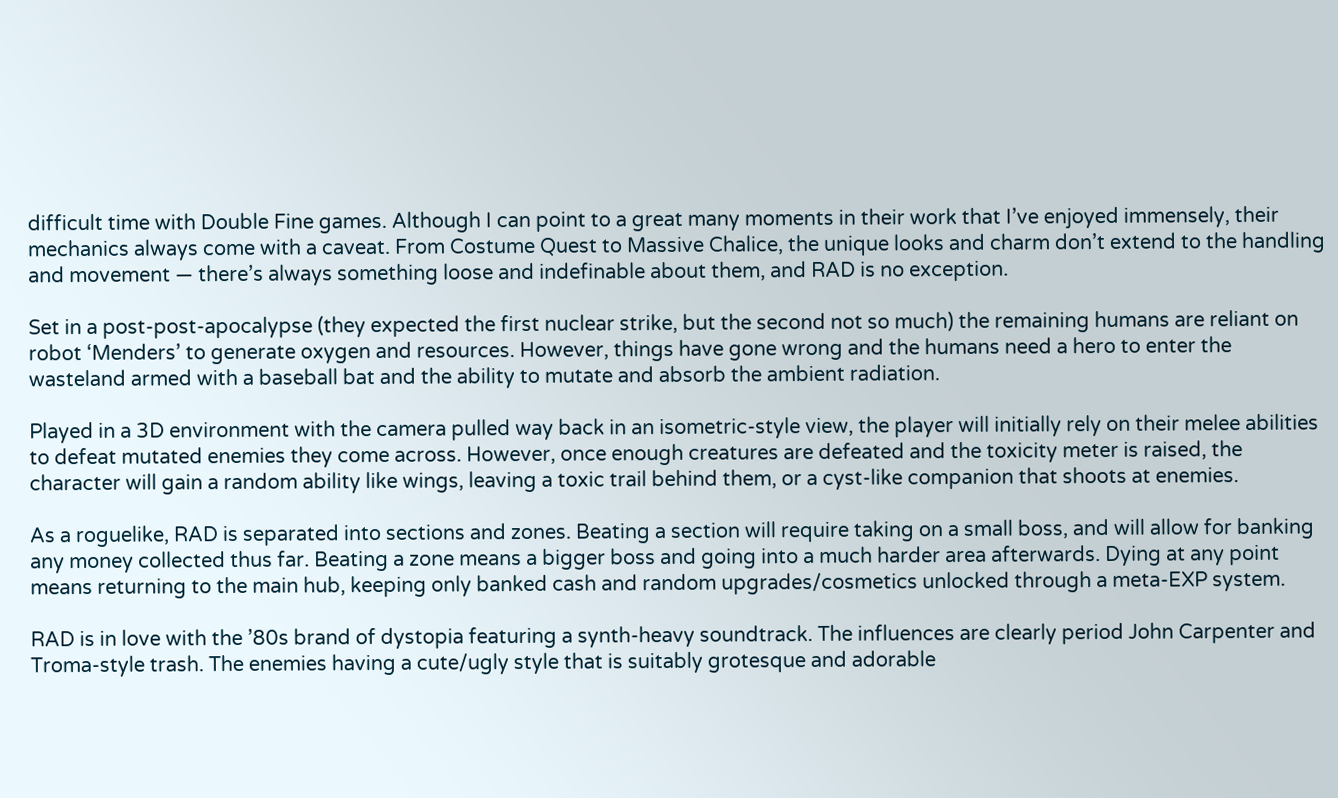difficult time with Double Fine games. Although I can point to a great many moments in their work that I’ve enjoyed immensely, their mechanics always come with a caveat. From Costume Quest to Massive Chalice, the unique looks and charm don’t extend to the handling and movement — there’s always something loose and indefinable about them, and RAD is no exception.

Set in a post-post-apocalypse (they expected the first nuclear strike, but the second not so much) the remaining humans are reliant on robot ‘Menders’ to generate oxygen and resources. However, things have gone wrong and the humans need a hero to enter the wasteland armed with a baseball bat and the ability to mutate and absorb the ambient radiation.

Played in a 3D environment with the camera pulled way back in an isometric-style view, the player will initially rely on their melee abilities to defeat mutated enemies they come across. However, once enough creatures are defeated and the toxicity meter is raised, the character will gain a random ability like wings, leaving a toxic trail behind them, or a cyst-like companion that shoots at enemies.

As a roguelike, RAD is separated into sections and zones. Beating a section will require taking on a small boss, and will allow for banking any money collected thus far. Beating a zone means a bigger boss and going into a much harder area afterwards. Dying at any point means returning to the main hub, keeping only banked cash and random upgrades/cosmetics unlocked through a meta-EXP system.

RAD is in love with the ’80s brand of dystopia featuring a synth-heavy soundtrack. The influences are clearly period John Carpenter and Troma-style trash. The enemies having a cute/ugly style that is suitably grotesque and adorable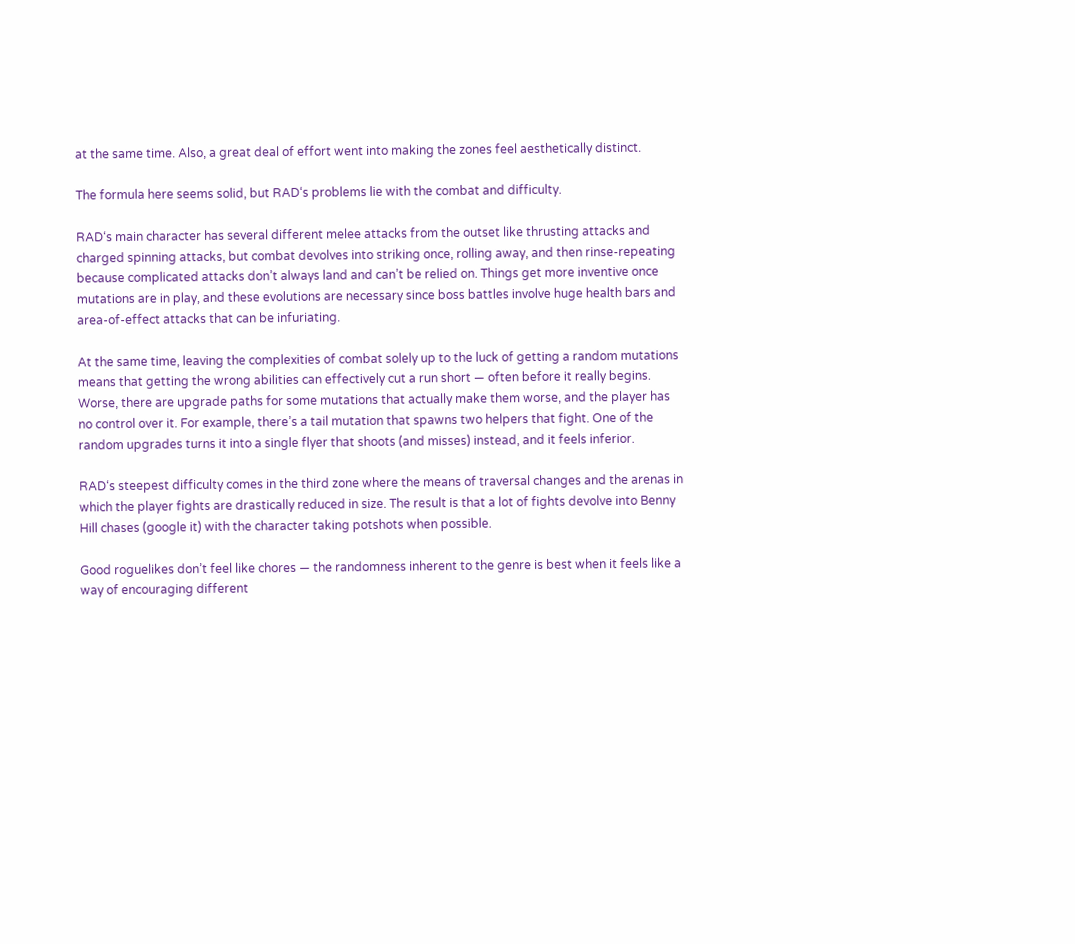at the same time. Also, a great deal of effort went into making the zones feel aesthetically distinct.

The formula here seems solid, but RAD‘s problems lie with the combat and difficulty.

RAD‘s main character has several different melee attacks from the outset like thrusting attacks and charged spinning attacks, but combat devolves into striking once, rolling away, and then rinse-repeating because complicated attacks don’t always land and can’t be relied on. Things get more inventive once mutations are in play, and these evolutions are necessary since boss battles involve huge health bars and area-of-effect attacks that can be infuriating.

At the same time, leaving the complexities of combat solely up to the luck of getting a random mutations means that getting the wrong abilities can effectively cut a run short — often before it really begins. Worse, there are upgrade paths for some mutations that actually make them worse, and the player has no control over it. For example, there’s a tail mutation that spawns two helpers that fight. One of the random upgrades turns it into a single flyer that shoots (and misses) instead, and it feels inferior.

RAD‘s steepest difficulty comes in the third zone where the means of traversal changes and the arenas in which the player fights are drastically reduced in size. The result is that a lot of fights devolve into Benny Hill chases (google it) with the character taking potshots when possible.

Good roguelikes don’t feel like chores — the randomness inherent to the genre is best when it feels like a way of encouraging different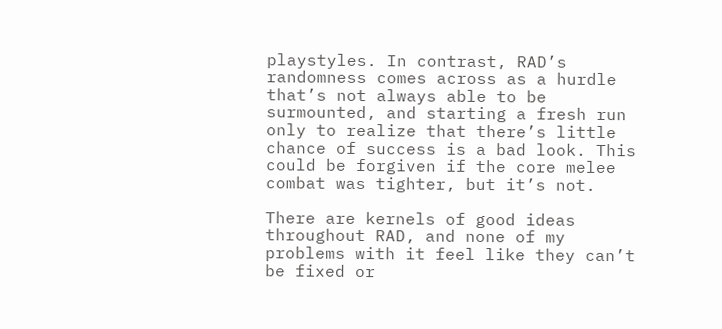playstyles. In contrast, RAD’s randomness comes across as a hurdle that’s not always able to be surmounted, and starting a fresh run only to realize that there’s little chance of success is a bad look. This could be forgiven if the core melee combat was tighter, but it’s not.

There are kernels of good ideas throughout RAD, and none of my problems with it feel like they can’t be fixed or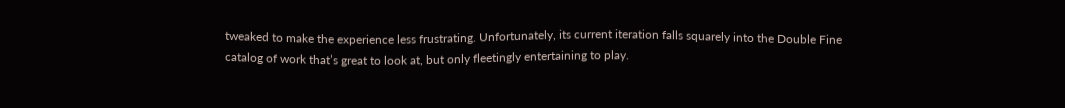tweaked to make the experience less frustrating. Unfortunately, its current iteration falls squarely into the Double Fine catalog of work that’s great to look at, but only fleetingly entertaining to play.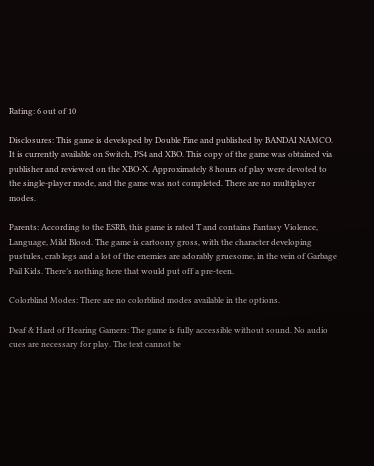Rating: 6 out of 10

Disclosures: This game is developed by Double Fine and published by BANDAI NAMCO. It is currently available on Switch, PS4 and XBO. This copy of the game was obtained via publisher and reviewed on the XBO-X. Approximately 8 hours of play were devoted to the single-player mode, and the game was not completed. There are no multiplayer modes.

Parents: According to the ESRB, this game is rated T and contains Fantasy Violence, Language, Mild Blood. The game is cartoony gross, with the character developing pustules, crab legs and a lot of the enemies are adorably gruesome, in the vein of Garbage Pail Kids. There’s nothing here that would put off a pre-teen.

Colorblind Modes: There are no colorblind modes available in the options.

Deaf & Hard of Hearing Gamers: The game is fully accessible without sound. No audio cues are necessary for play. The text cannot be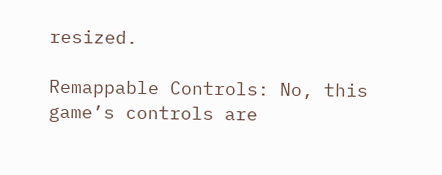resized.

Remappable Controls: No, this game’s controls are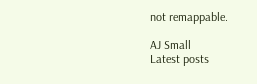not remappable.

AJ Small
Latest posts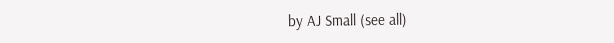by AJ Small (see all)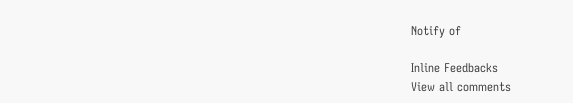Notify of

Inline Feedbacks
View all comments